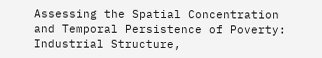Assessing the Spatial Concentration and Temporal Persistence of Poverty: Industrial Structure,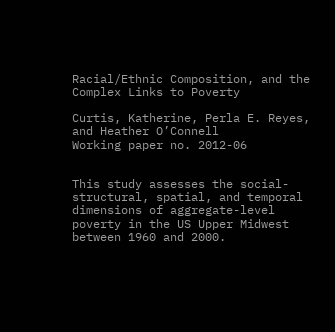Racial/Ethnic Composition, and the Complex Links to Poverty

Curtis, Katherine, Perla E. Reyes, and Heather O’Connell
Working paper no. 2012-06


This study assesses the social-structural, spatial, and temporal dimensions of aggregate-level poverty in the US Upper Midwest between 1960 and 2000.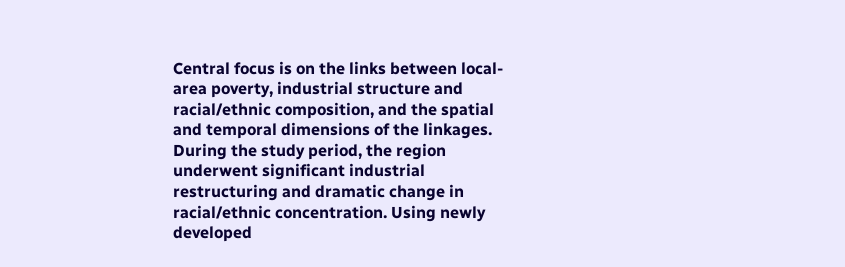Central focus is on the links between local-area poverty, industrial structure and racial/ethnic composition, and the spatial and temporal dimensions of the linkages. During the study period, the region underwent significant industrial restructuring and dramatic change in racial/ethnic concentration. Using newly developed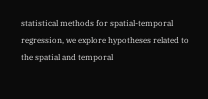statistical methods for spatial-temporal regression, we explore hypotheses related to the spatial and temporal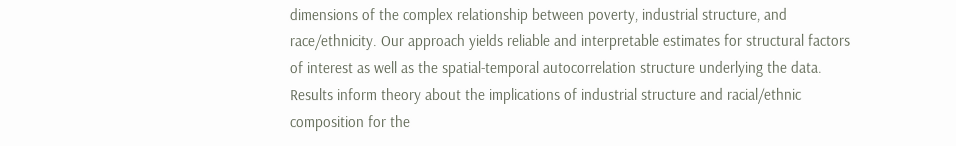dimensions of the complex relationship between poverty, industrial structure, and race/ethnicity. Our approach yields reliable and interpretable estimates for structural factors of interest as well as the spatial-temporal autocorrelation structure underlying the data. Results inform theory about the implications of industrial structure and racial/ethnic composition for the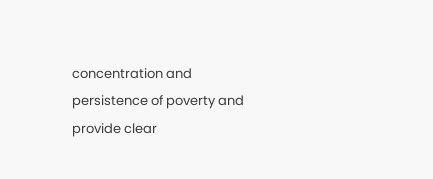concentration and persistence of poverty and provide clear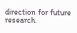direction for future research.